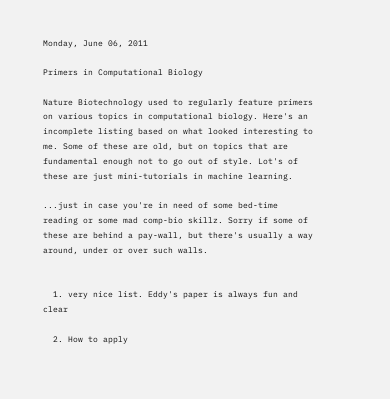Monday, June 06, 2011

Primers in Computational Biology

Nature Biotechnology used to regularly feature primers on various topics in computational biology. Here's an incomplete listing based on what looked interesting to me. Some of these are old, but on topics that are fundamental enough not to go out of style. Lot's of these are just mini-tutorials in machine learning.

...just in case you're in need of some bed-time reading or some mad comp-bio skillz. Sorry if some of these are behind a pay-wall, but there's usually a way around, under or over such walls.


  1. very nice list. Eddy's paper is always fun and clear

  2. How to apply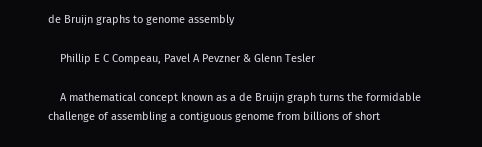de Bruijn graphs to genome assembly

    Phillip E C Compeau, Pavel A Pevzner & Glenn Tesler

    A mathematical concept known as a de Bruijn graph turns the formidable challenge of assembling a contiguous genome from billions of short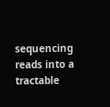sequencing reads into a tractable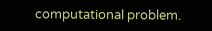computational problem.